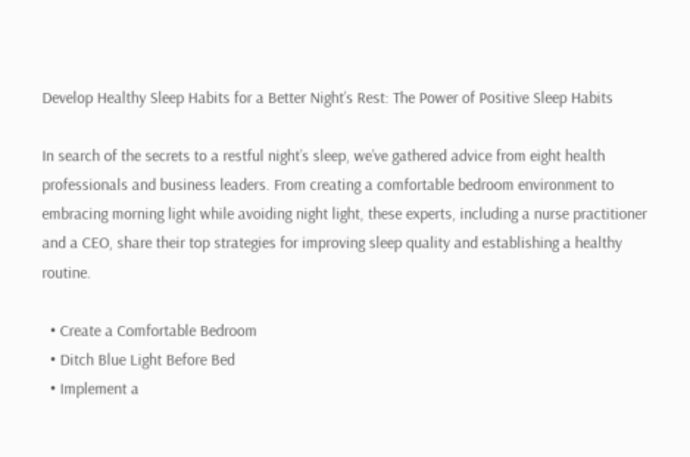Develop Healthy Sleep Habits for a Better Night’s Rest: The Power of Positive Sleep Habits

In search of the secrets to a restful night’s sleep, we’ve gathered advice from eight health professionals and business leaders. From creating a comfortable bedroom environment to embracing morning light while avoiding night light, these experts, including a nurse practitioner and a CEO, share their top strategies for improving sleep quality and establishing a healthy routine.

  • Create a Comfortable Bedroom
  • Ditch Blue Light Before Bed
  • Implement a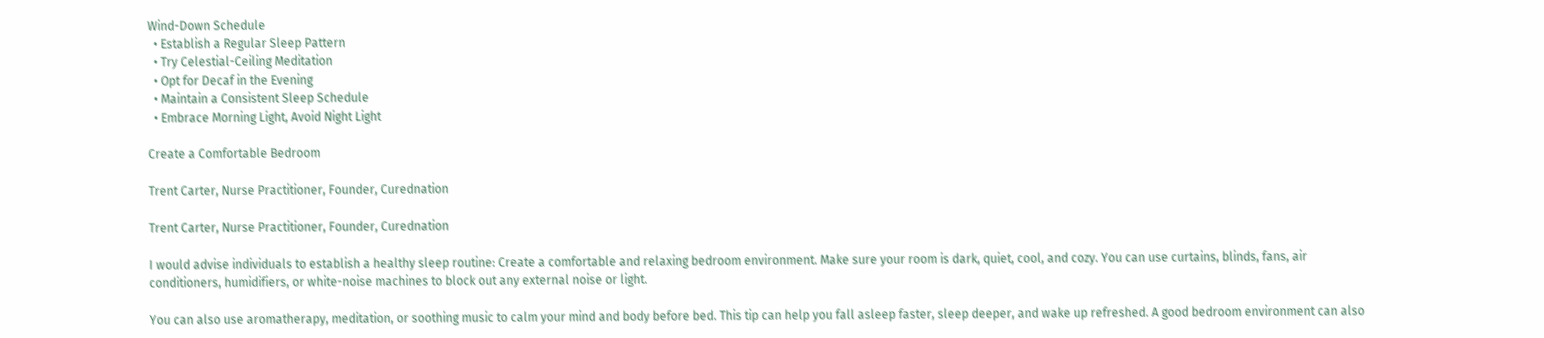Wind-Down Schedule
  • Establish a Regular Sleep Pattern
  • Try Celestial-Ceiling Meditation
  • Opt for Decaf in the Evening
  • Maintain a Consistent Sleep Schedule
  • Embrace Morning Light, Avoid Night Light

Create a Comfortable Bedroom

Trent Carter, Nurse Practitioner, Founder, Curednation

Trent Carter, Nurse Practitioner, Founder, Curednation

I would advise individuals to establish a healthy sleep routine: Create a comfortable and relaxing bedroom environment. Make sure your room is dark, quiet, cool, and cozy. You can use curtains, blinds, fans, air conditioners, humidifiers, or white-noise machines to block out any external noise or light.

You can also use aromatherapy, meditation, or soothing music to calm your mind and body before bed. This tip can help you fall asleep faster, sleep deeper, and wake up refreshed. A good bedroom environment can also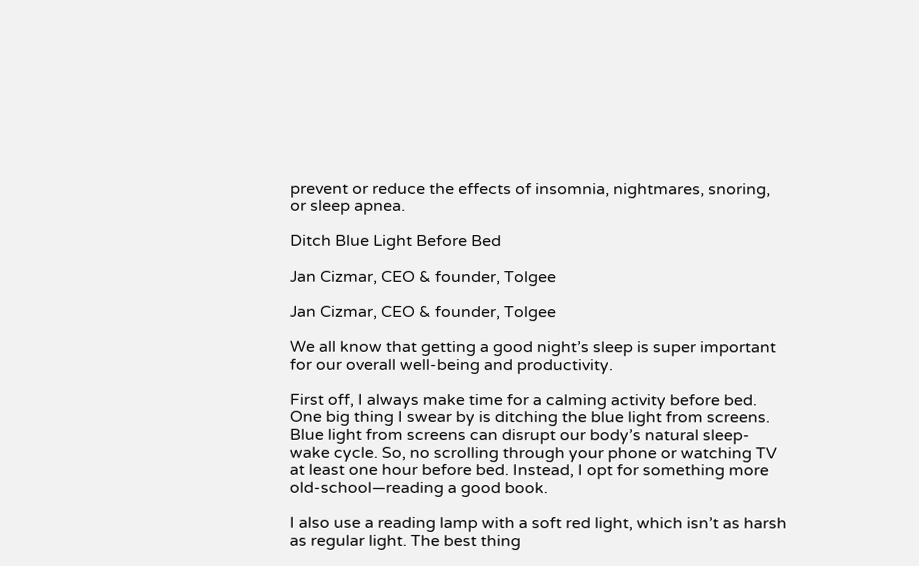prevent or reduce the effects of insomnia, nightmares, snoring, or sleep apnea.

Ditch Blue Light Before Bed

Jan Cizmar, CEO & founder, Tolgee

Jan Cizmar, CEO & founder, Tolgee

We all know that getting a good night’s sleep is super important for our overall well-being and productivity.

First off, I always make time for a calming activity before bed. One big thing I swear by is ditching the blue light from screens. Blue light from screens can disrupt our body’s natural sleep-wake cycle. So, no scrolling through your phone or watching TV at least one hour before bed. Instead, I opt for something more old-school—reading a good book.

I also use a reading lamp with a soft red light, which isn’t as harsh as regular light. The best thing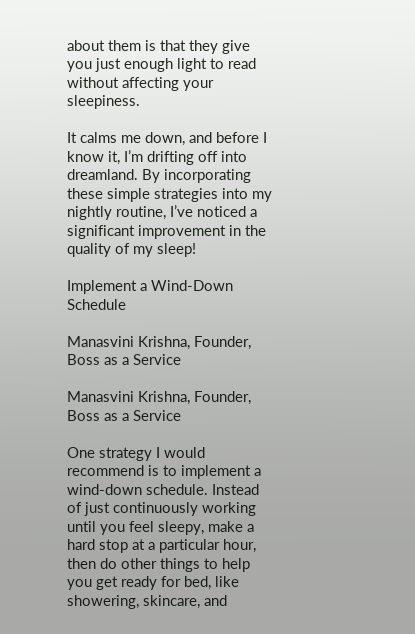about them is that they give you just enough light to read without affecting your sleepiness.

It calms me down, and before I know it, I’m drifting off into dreamland. By incorporating these simple strategies into my nightly routine, I’ve noticed a significant improvement in the quality of my sleep!

Implement a Wind-Down Schedule

Manasvini Krishna, Founder, Boss as a Service

Manasvini Krishna, Founder, Boss as a Service

One strategy I would recommend is to implement a wind-down schedule. Instead of just continuously working until you feel sleepy, make a hard stop at a particular hour, then do other things to help you get ready for bed, like showering, skincare, and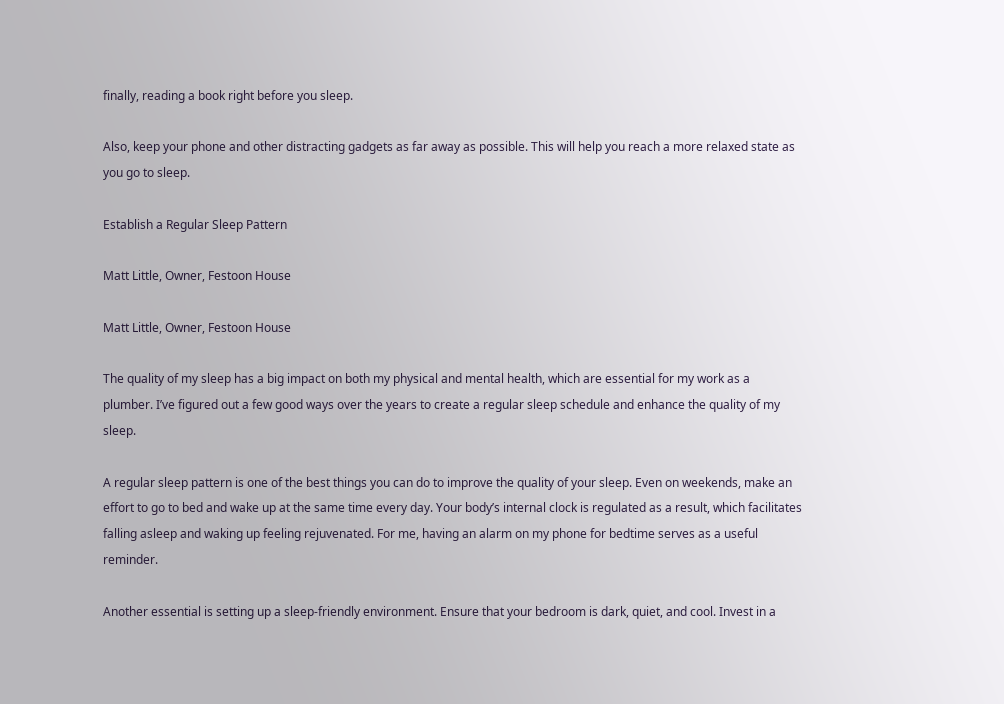finally, reading a book right before you sleep.

Also, keep your phone and other distracting gadgets as far away as possible. This will help you reach a more relaxed state as you go to sleep.

Establish a Regular Sleep Pattern

Matt Little, Owner, Festoon House

Matt Little, Owner, Festoon House

The quality of my sleep has a big impact on both my physical and mental health, which are essential for my work as a plumber. I’ve figured out a few good ways over the years to create a regular sleep schedule and enhance the quality of my sleep.

A regular sleep pattern is one of the best things you can do to improve the quality of your sleep. Even on weekends, make an effort to go to bed and wake up at the same time every day. Your body’s internal clock is regulated as a result, which facilitates falling asleep and waking up feeling rejuvenated. For me, having an alarm on my phone for bedtime serves as a useful reminder.

Another essential is setting up a sleep-friendly environment. Ensure that your bedroom is dark, quiet, and cool. Invest in a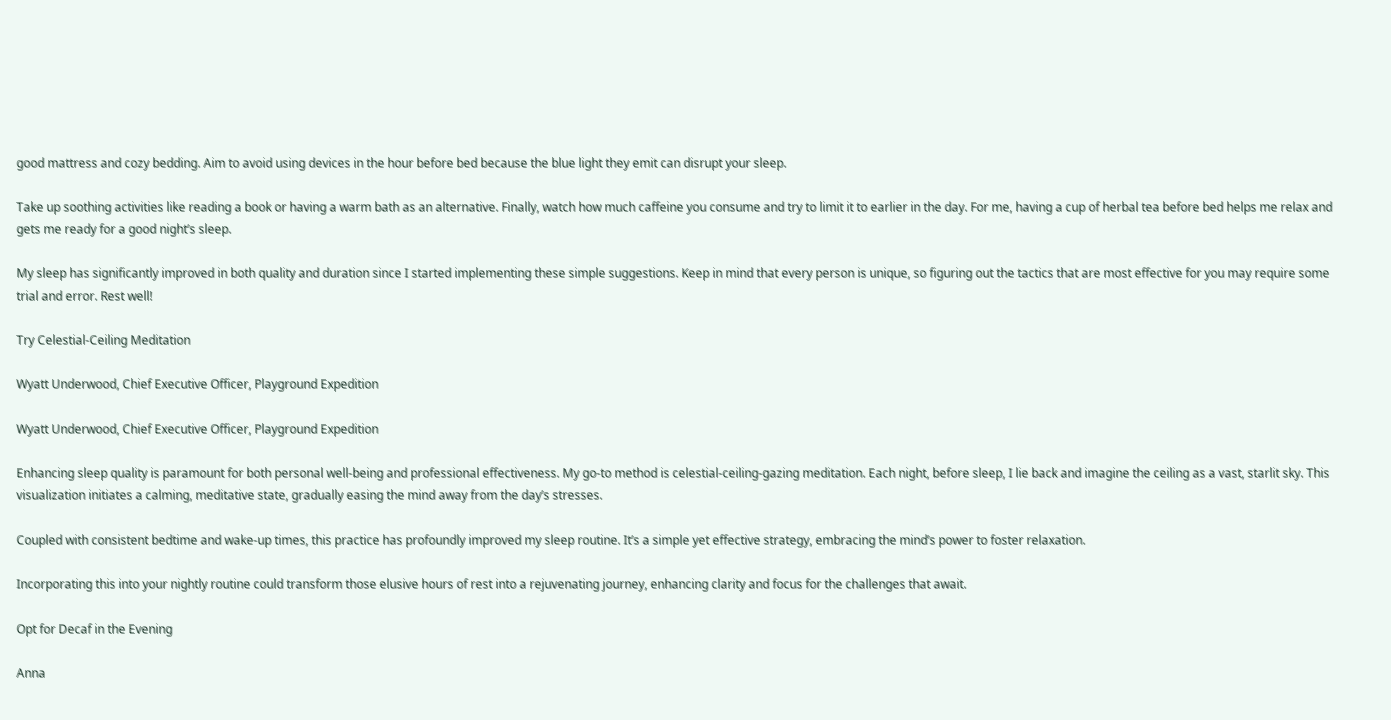good mattress and cozy bedding. Aim to avoid using devices in the hour before bed because the blue light they emit can disrupt your sleep.

Take up soothing activities like reading a book or having a warm bath as an alternative. Finally, watch how much caffeine you consume and try to limit it to earlier in the day. For me, having a cup of herbal tea before bed helps me relax and gets me ready for a good night’s sleep.

My sleep has significantly improved in both quality and duration since I started implementing these simple suggestions. Keep in mind that every person is unique, so figuring out the tactics that are most effective for you may require some trial and error. Rest well!

Try Celestial-Ceiling Meditation

Wyatt Underwood, Chief Executive Officer, Playground Expedition

Wyatt Underwood, Chief Executive Officer, Playground Expedition

Enhancing sleep quality is paramount for both personal well-being and professional effectiveness. My go-to method is celestial-ceiling-gazing meditation. Each night, before sleep, I lie back and imagine the ceiling as a vast, starlit sky. This visualization initiates a calming, meditative state, gradually easing the mind away from the day’s stresses.

Coupled with consistent bedtime and wake-up times, this practice has profoundly improved my sleep routine. It’s a simple yet effective strategy, embracing the mind’s power to foster relaxation.

Incorporating this into your nightly routine could transform those elusive hours of rest into a rejuvenating journey, enhancing clarity and focus for the challenges that await.

Opt for Decaf in the Evening

Anna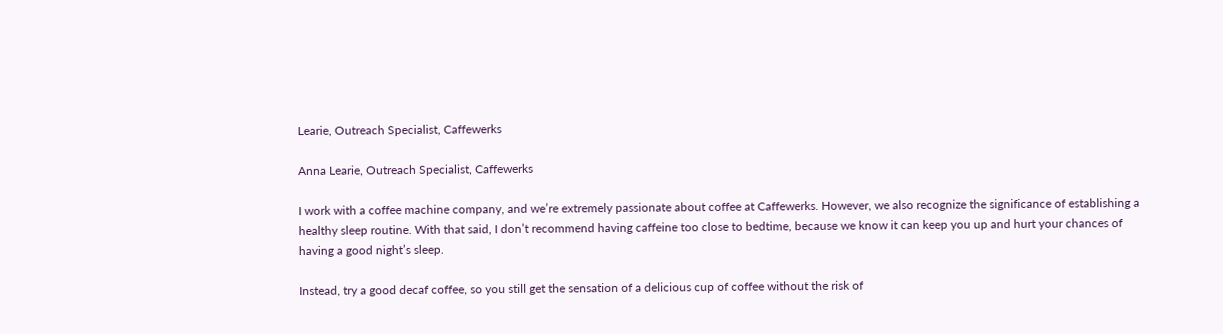Learie, Outreach Specialist, Caffewerks

Anna Learie, Outreach Specialist, Caffewerks

I work with a coffee machine company, and we’re extremely passionate about coffee at Caffewerks. However, we also recognize the significance of establishing a healthy sleep routine. With that said, I don’t recommend having caffeine too close to bedtime, because we know it can keep you up and hurt your chances of having a good night’s sleep.

Instead, try a good decaf coffee, so you still get the sensation of a delicious cup of coffee without the risk of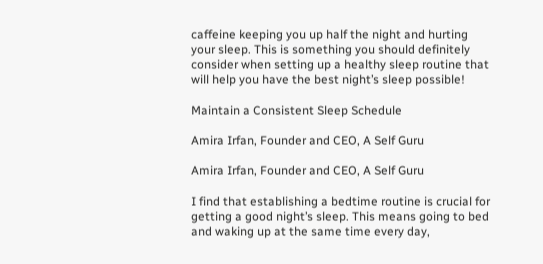caffeine keeping you up half the night and hurting your sleep. This is something you should definitely consider when setting up a healthy sleep routine that will help you have the best night’s sleep possible!

Maintain a Consistent Sleep Schedule

Amira Irfan, Founder and CEO, A Self Guru

Amira Irfan, Founder and CEO, A Self Guru

I find that establishing a bedtime routine is crucial for getting a good night’s sleep. This means going to bed and waking up at the same time every day,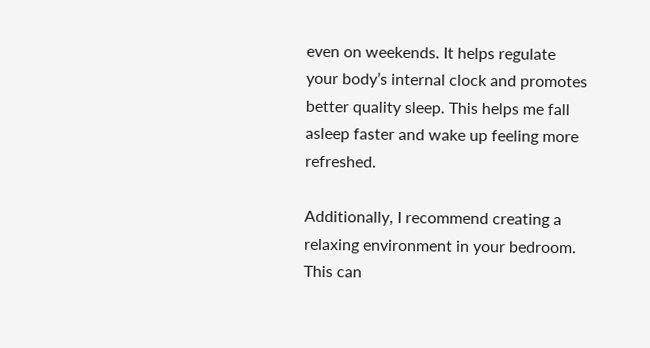even on weekends. It helps regulate your body’s internal clock and promotes better quality sleep. This helps me fall asleep faster and wake up feeling more refreshed.

Additionally, I recommend creating a relaxing environment in your bedroom. This can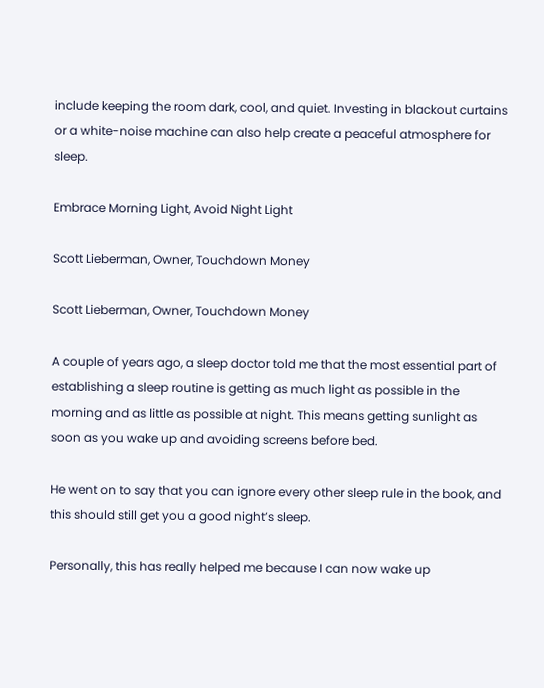include keeping the room dark, cool, and quiet. Investing in blackout curtains or a white-noise machine can also help create a peaceful atmosphere for sleep.

Embrace Morning Light, Avoid Night Light

Scott Lieberman, Owner, Touchdown Money

Scott Lieberman, Owner, Touchdown Money

A couple of years ago, a sleep doctor told me that the most essential part of establishing a sleep routine is getting as much light as possible in the morning and as little as possible at night. This means getting sunlight as soon as you wake up and avoiding screens before bed.

He went on to say that you can ignore every other sleep rule in the book, and this should still get you a good night’s sleep.

Personally, this has really helped me because I can now wake up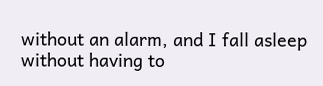without an alarm, and I fall asleep without having to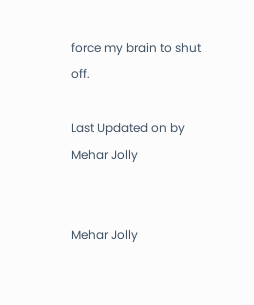force my brain to shut off.

Last Updated on by Mehar Jolly


Mehar Jolly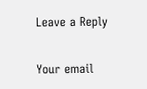Leave a Reply

Your email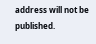address will not be published.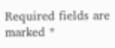Required fields are marked *